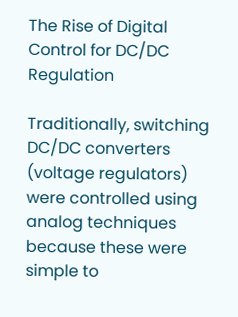The Rise of Digital Control for DC/DC Regulation

Traditionally, switching DC/DC converters (voltage regulators) were controlled using analog techniques because these were simple to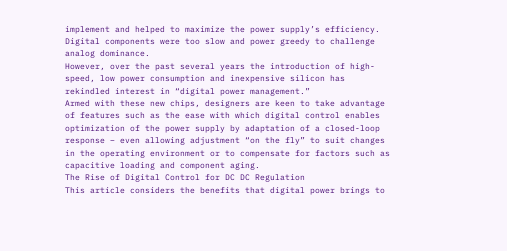implement and helped to maximize the power supply’s efficiency. Digital components were too slow and power greedy to challenge analog dominance.
However, over the past several years the introduction of high-speed, low power consumption and inexpensive silicon has rekindled interest in “digital power management.”
Armed with these new chips, designers are keen to take advantage of features such as the ease with which digital control enables optimization of the power supply by adaptation of a closed-loop response – even allowing adjustment “on the fly” to suit changes in the operating environment or to compensate for factors such as capacitive loading and component aging.
The Rise of Digital Control for DC DC Regulation
This article considers the benefits that digital power brings to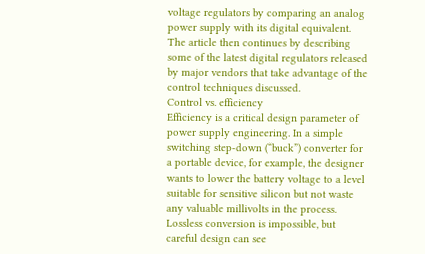voltage regulators by comparing an analog power supply with its digital equivalent. The article then continues by describing some of the latest digital regulators released by major vendors that take advantage of the control techniques discussed.
Control vs. efficiency
Efficiency is a critical design parameter of power supply engineering. In a simple switching step-down (“buck”) converter for a portable device, for example, the designer wants to lower the battery voltage to a level suitable for sensitive silicon but not waste any valuable millivolts in the process. Lossless conversion is impossible, but careful design can see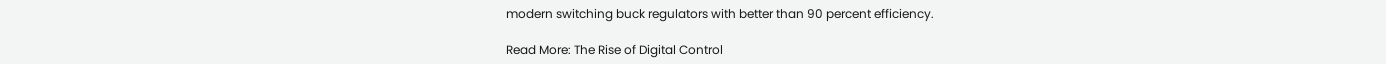modern switching buck regulators with better than 90 percent efficiency.

Read More: The Rise of Digital Control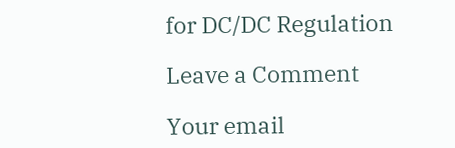for DC/DC Regulation

Leave a Comment

Your email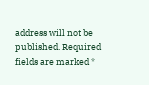address will not be published. Required fields are marked *